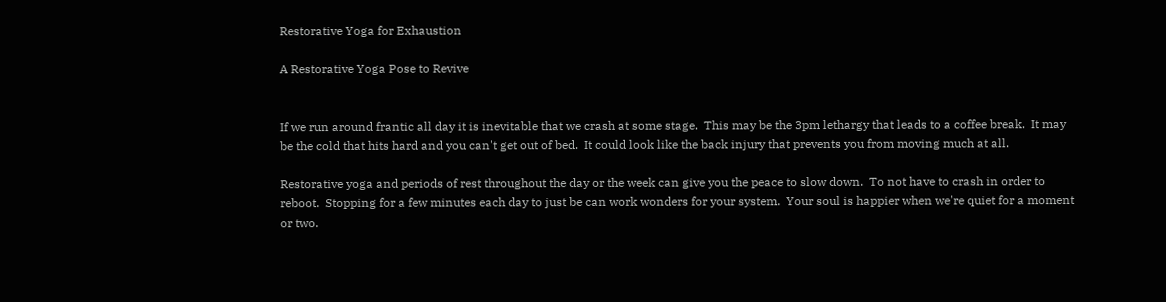Restorative Yoga for Exhaustion

A Restorative Yoga Pose to Revive


If we run around frantic all day it is inevitable that we crash at some stage.  This may be the 3pm lethargy that leads to a coffee break.  It may be the cold that hits hard and you can't get out of bed.  It could look like the back injury that prevents you from moving much at all.

Restorative yoga and periods of rest throughout the day or the week can give you the peace to slow down.  To not have to crash in order to reboot.  Stopping for a few minutes each day to just be can work wonders for your system.  Your soul is happier when we're quiet for a moment or two.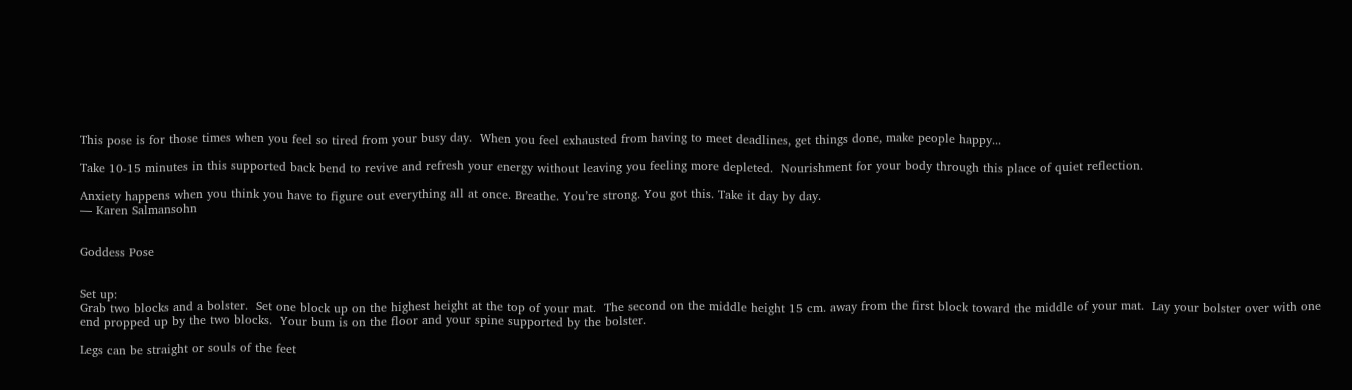This pose is for those times when you feel so tired from your busy day.  When you feel exhausted from having to meet deadlines, get things done, make people happy...

Take 10-15 minutes in this supported back bend to revive and refresh your energy without leaving you feeling more depleted.  Nourishment for your body through this place of quiet reflection.

Anxiety happens when you think you have to figure out everything all at once. Breathe. You’re strong. You got this. Take it day by day.
— Karen Salmansohn


Goddess Pose


Set up:
Grab two blocks and a bolster.  Set one block up on the highest height at the top of your mat.  The second on the middle height 15 cm. away from the first block toward the middle of your mat.  Lay your bolster over with one end propped up by the two blocks.  Your bum is on the floor and your spine supported by the bolster.

Legs can be straight or souls of the feet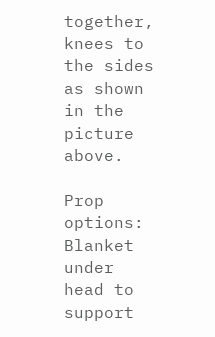together, knees to the sides as shown in the picture above.

Prop options:
Blanket under head to support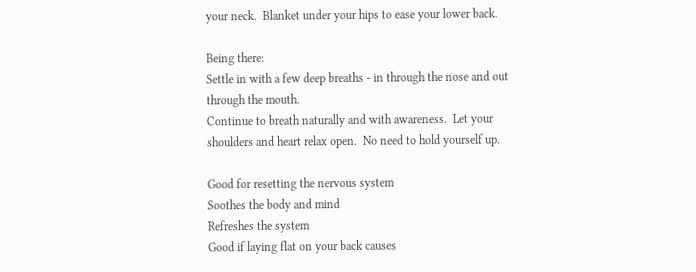your neck.  Blanket under your hips to ease your lower back.

Being there:
Settle in with a few deep breaths - in through the nose and out through the mouth.
Continue to breath naturally and with awareness.  Let your shoulders and heart relax open.  No need to hold yourself up.

Good for resetting the nervous system
Soothes the body and mind
Refreshes the system
Good if laying flat on your back causes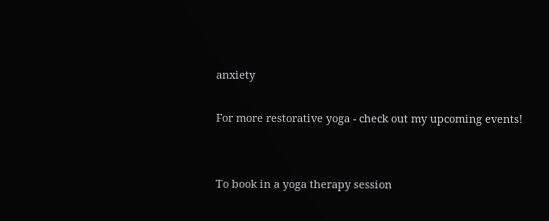anxiety

For more restorative yoga - check out my upcoming events!


To book in a yoga therapy session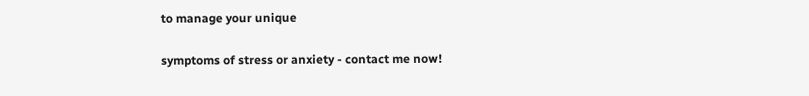to manage your unique

symptoms of stress or anxiety - contact me now!